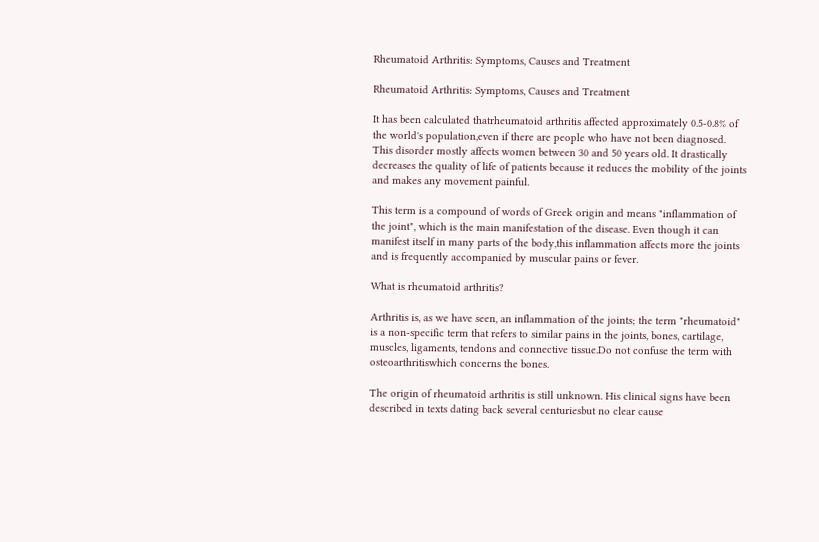Rheumatoid Arthritis: Symptoms, Causes and Treatment

Rheumatoid Arthritis: Symptoms, Causes and Treatment

It has been calculated thatrheumatoid arthritis affected approximately 0.5-0.8% of the world's population,even if there are people who have not been diagnosed. This disorder mostly affects women between 30 and 50 years old. It drastically decreases the quality of life of patients because it reduces the mobility of the joints and makes any movement painful.

This term is a compound of words of Greek origin and means "inflammation of the joint", which is the main manifestation of the disease. Even though it can manifest itself in many parts of the body,this inflammation affects more the joints and is frequently accompanied by muscular pains or fever.

What is rheumatoid arthritis?

Arthritis is, as we have seen, an inflammation of the joints; the term "rheumatoid" is a non-specific term that refers to similar pains in the joints, bones, cartilage, muscles, ligaments, tendons and connective tissue.Do not confuse the term with osteoarthritiswhich concerns the bones.

The origin of rheumatoid arthritis is still unknown. His clinical signs have been described in texts dating back several centuriesbut no clear cause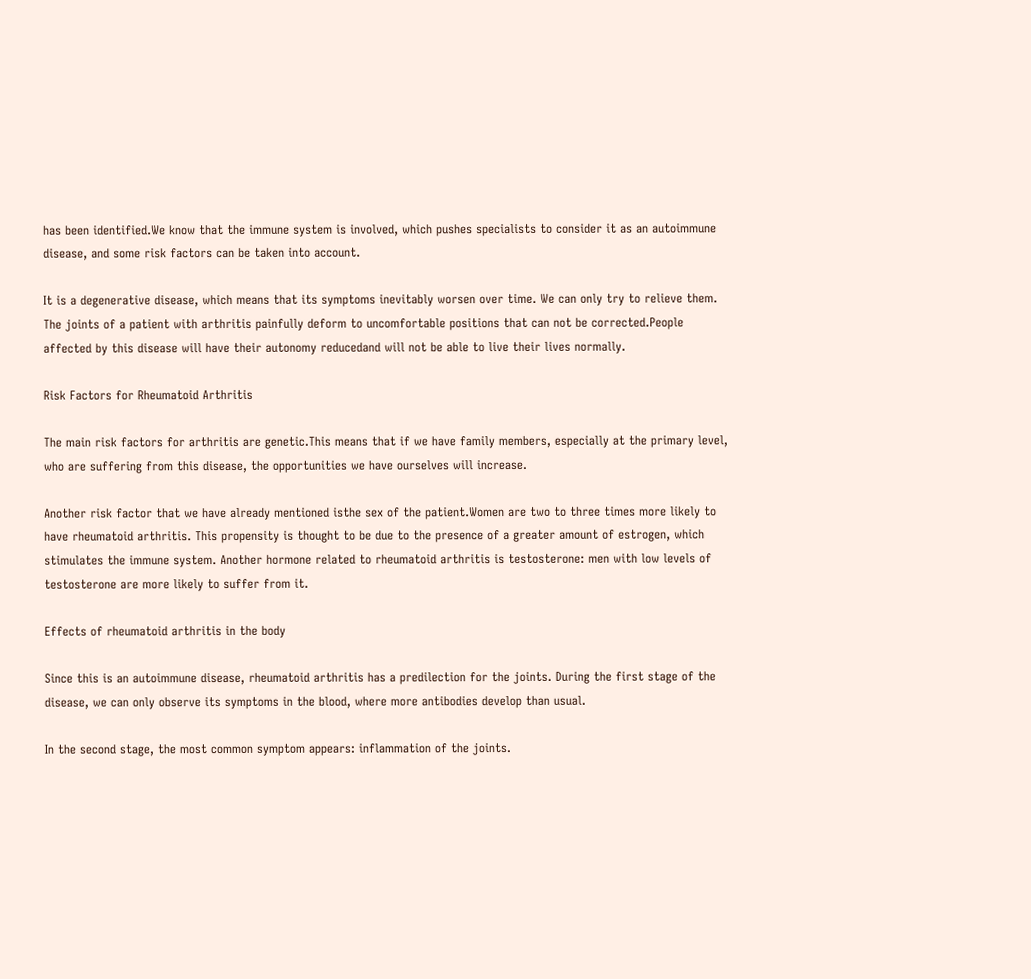has been identified.We know that the immune system is involved, which pushes specialists to consider it as an autoimmune disease, and some risk factors can be taken into account.

It is a degenerative disease, which means that its symptoms inevitably worsen over time. We can only try to relieve them. The joints of a patient with arthritis painfully deform to uncomfortable positions that can not be corrected.People affected by this disease will have their autonomy reducedand will not be able to live their lives normally.

Risk Factors for Rheumatoid Arthritis

The main risk factors for arthritis are genetic.This means that if we have family members, especially at the primary level, who are suffering from this disease, the opportunities we have ourselves will increase.

Another risk factor that we have already mentioned isthe sex of the patient.Women are two to three times more likely to have rheumatoid arthritis. This propensity is thought to be due to the presence of a greater amount of estrogen, which stimulates the immune system. Another hormone related to rheumatoid arthritis is testosterone: men with low levels of testosterone are more likely to suffer from it.

Effects of rheumatoid arthritis in the body

Since this is an autoimmune disease, rheumatoid arthritis has a predilection for the joints. During the first stage of the disease, we can only observe its symptoms in the blood, where more antibodies develop than usual.

In the second stage, the most common symptom appears: inflammation of the joints.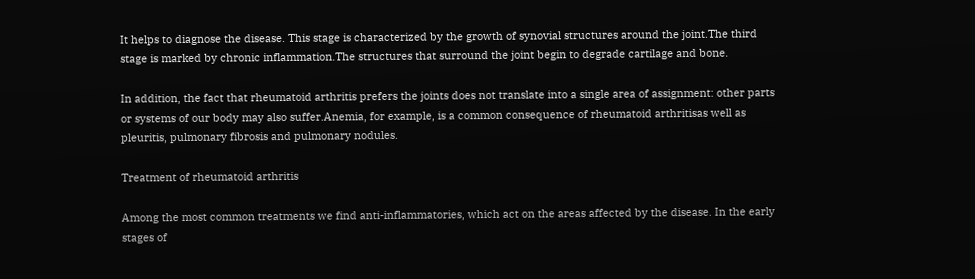It helps to diagnose the disease. This stage is characterized by the growth of synovial structures around the joint.The third stage is marked by chronic inflammation.The structures that surround the joint begin to degrade cartilage and bone.

In addition, the fact that rheumatoid arthritis prefers the joints does not translate into a single area of assignment: other parts or systems of our body may also suffer.Anemia, for example, is a common consequence of rheumatoid arthritisas well as pleuritis, pulmonary fibrosis and pulmonary nodules.

Treatment of rheumatoid arthritis

Among the most common treatments we find anti-inflammatories, which act on the areas affected by the disease. In the early stages of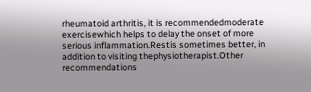rheumatoid arthritis, it is recommendedmoderate exercisewhich helps to delay the onset of more serious inflammation.Restis sometimes better, in addition to visiting thephysiotherapist.Other recommendations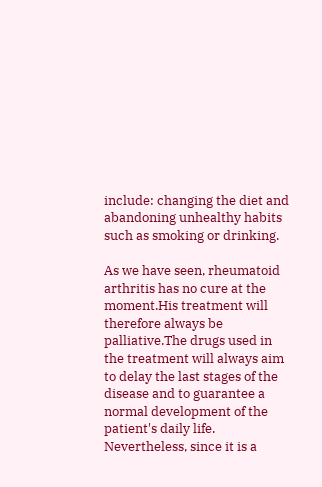include: changing the diet and abandoning unhealthy habits such as smoking or drinking.

As we have seen, rheumatoid arthritis has no cure at the moment.His treatment will therefore always be palliative.The drugs used in the treatment will always aim to delay the last stages of the disease and to guarantee a normal development of the patient's daily life. Nevertheless, since it is a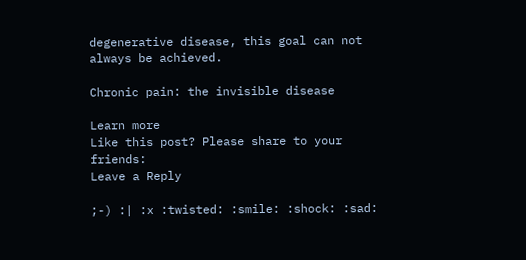degenerative disease, this goal can not always be achieved.

Chronic pain: the invisible disease

Learn more
Like this post? Please share to your friends:
Leave a Reply

;-) :| :x :twisted: :smile: :shock: :sad: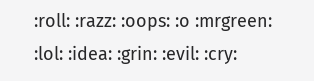:roll: :razz: :oops: :o :mrgreen: :lol: :idea: :grin: :evil: :cry: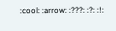:cool: :arrow: :???: :?: :!: